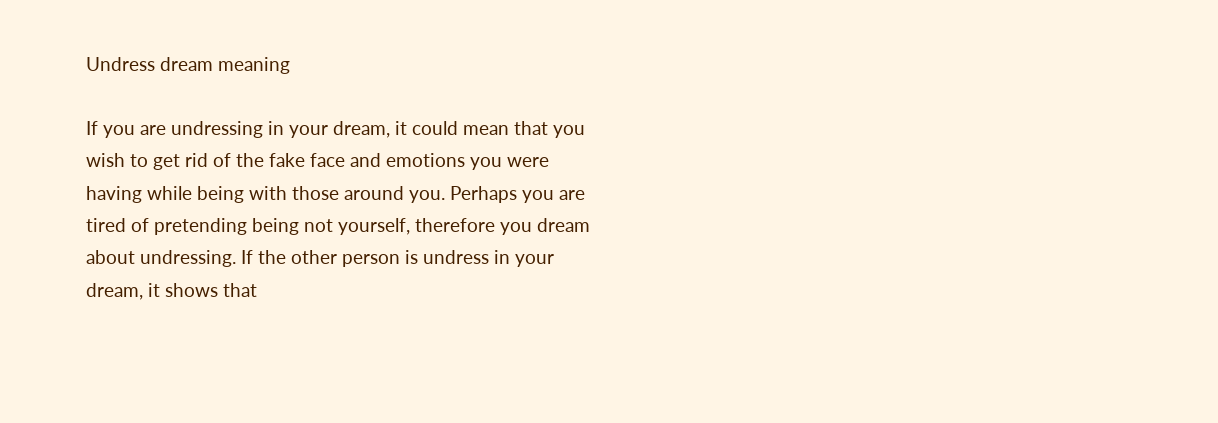Undress dream meaning

If you are undressing in your dream, it could mean that you wish to get rid of the fake face and emotions you were having while being with those around you. Perhaps you are tired of pretending being not yourself, therefore you dream about undressing. If the other person is undress in your dream, it shows that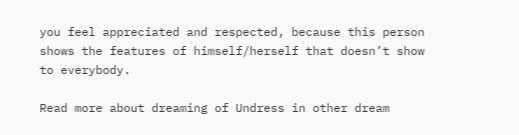you feel appreciated and respected, because this person shows the features of himself/herself that doesn’t show to everybody.

Read more about dreaming of Undress in other dream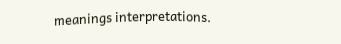meanings interpretations.